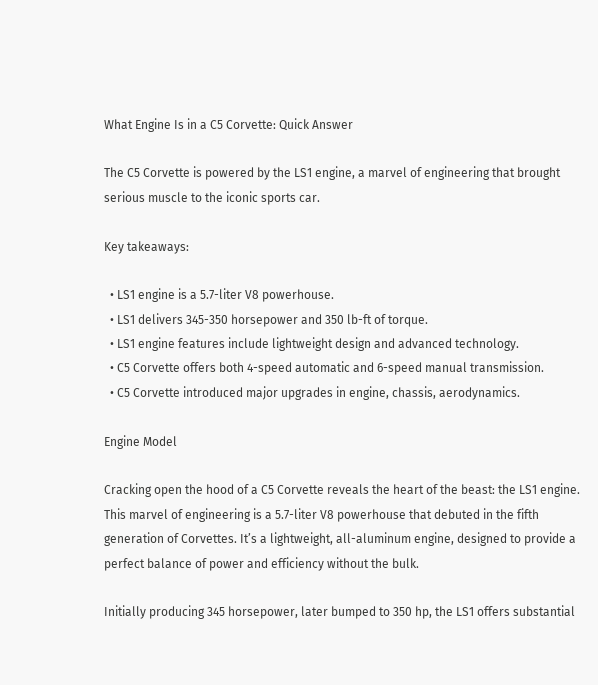What Engine Is in a C5 Corvette: Quick Answer

The C5 Corvette is powered by the LS1 engine, a marvel of engineering that brought serious muscle to the iconic sports car.

Key takeaways:

  • LS1 engine is a 5.7-liter V8 powerhouse.
  • LS1 delivers 345-350 horsepower and 350 lb-ft of torque.
  • LS1 engine features include lightweight design and advanced technology.
  • C5 Corvette offers both 4-speed automatic and 6-speed manual transmission.
  • C5 Corvette introduced major upgrades in engine, chassis, aerodynamics.

Engine Model

Cracking open the hood of a C5 Corvette reveals the heart of the beast: the LS1 engine. This marvel of engineering is a 5.7-liter V8 powerhouse that debuted in the fifth generation of Corvettes. It’s a lightweight, all-aluminum engine, designed to provide a perfect balance of power and efficiency without the bulk.

Initially producing 345 horsepower, later bumped to 350 hp, the LS1 offers substantial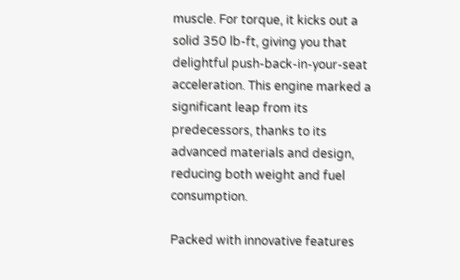muscle. For torque, it kicks out a solid 350 lb-ft, giving you that delightful push-back-in-your-seat acceleration. This engine marked a significant leap from its predecessors, thanks to its advanced materials and design, reducing both weight and fuel consumption.

Packed with innovative features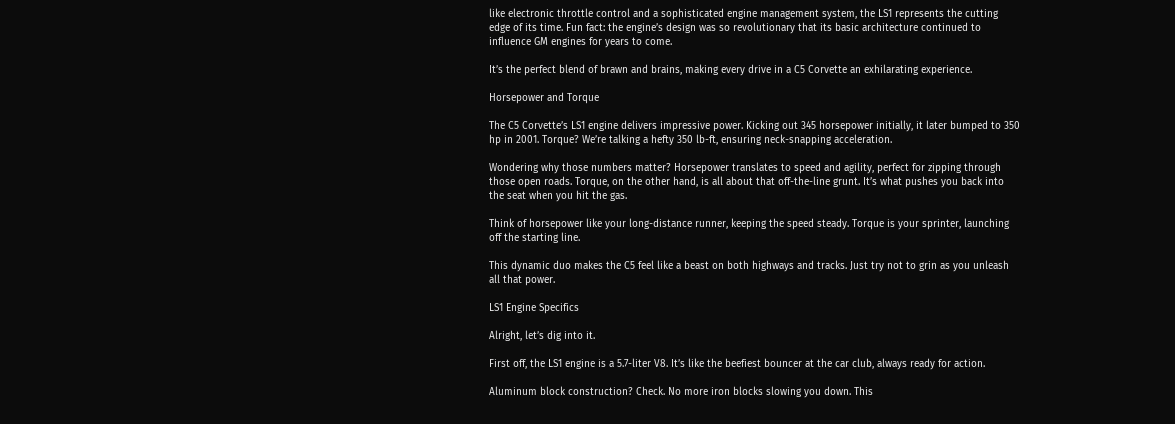like electronic throttle control and a sophisticated engine management system, the LS1 represents the cutting edge of its time. Fun fact: the engine’s design was so revolutionary that its basic architecture continued to influence GM engines for years to come.

It’s the perfect blend of brawn and brains, making every drive in a C5 Corvette an exhilarating experience.

Horsepower and Torque

The C5 Corvette’s LS1 engine delivers impressive power. Kicking out 345 horsepower initially, it later bumped to 350 hp in 2001. Torque? We’re talking a hefty 350 lb-ft, ensuring neck-snapping acceleration.

Wondering why those numbers matter? Horsepower translates to speed and agility, perfect for zipping through those open roads. Torque, on the other hand, is all about that off-the-line grunt. It’s what pushes you back into the seat when you hit the gas.

Think of horsepower like your long-distance runner, keeping the speed steady. Torque is your sprinter, launching off the starting line.

This dynamic duo makes the C5 feel like a beast on both highways and tracks. Just try not to grin as you unleash all that power.

LS1 Engine Specifics

Alright, let’s dig into it.

First off, the LS1 engine is a 5.7-liter V8. It’s like the beefiest bouncer at the car club, always ready for action.

Aluminum block construction? Check. No more iron blocks slowing you down. This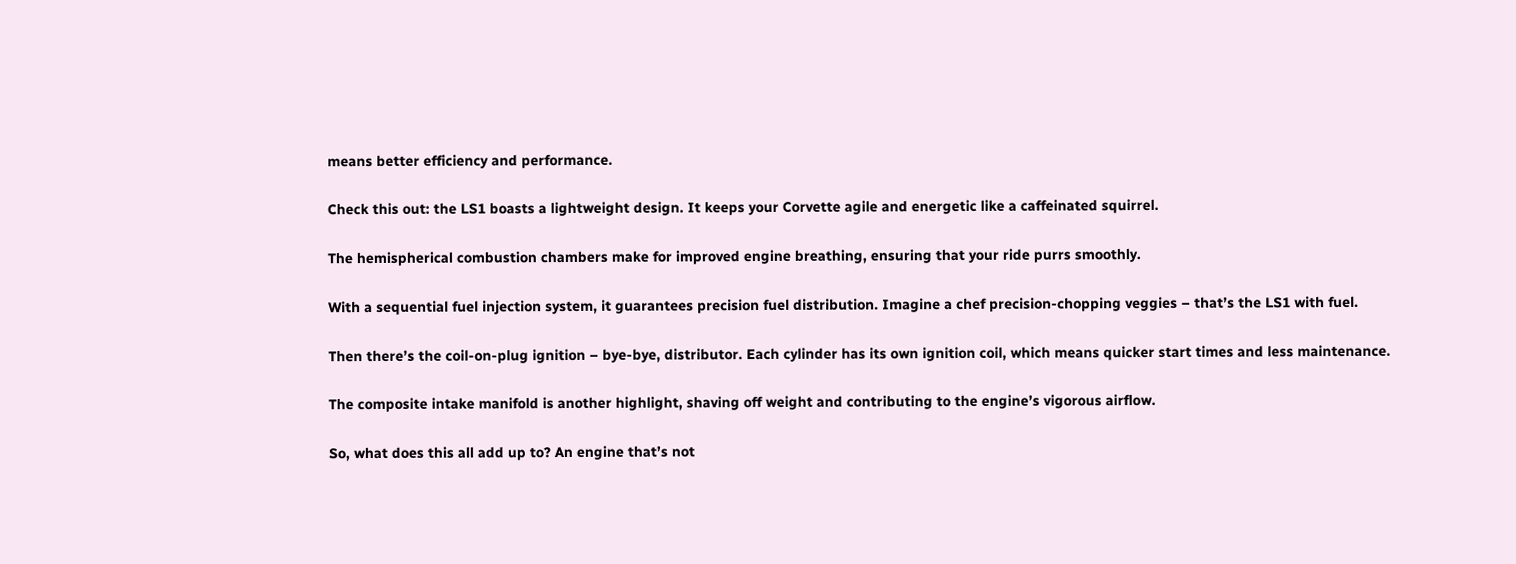means better efficiency and performance.

Check this out: the LS1 boasts a lightweight design. It keeps your Corvette agile and energetic like a caffeinated squirrel.

The hemispherical combustion chambers make for improved engine breathing, ensuring that your ride purrs smoothly.

With a sequential fuel injection system, it guarantees precision fuel distribution. Imagine a chef precision-chopping veggies – that’s the LS1 with fuel.

Then there’s the coil-on-plug ignition – bye-bye, distributor. Each cylinder has its own ignition coil, which means quicker start times and less maintenance.

The composite intake manifold is another highlight, shaving off weight and contributing to the engine’s vigorous airflow.

So, what does this all add up to? An engine that’s not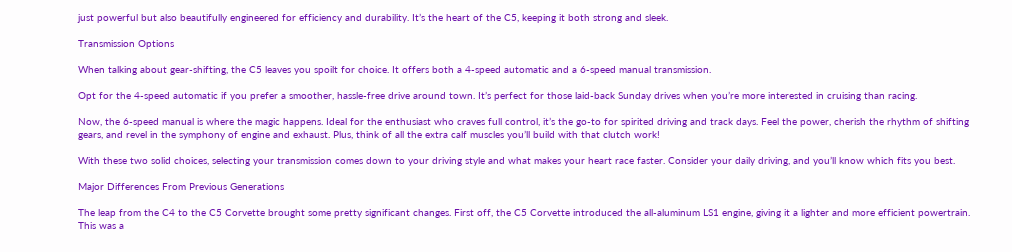just powerful but also beautifully engineered for efficiency and durability. It’s the heart of the C5, keeping it both strong and sleek.

Transmission Options

When talking about gear-shifting, the C5 leaves you spoilt for choice. It offers both a 4-speed automatic and a 6-speed manual transmission.

Opt for the 4-speed automatic if you prefer a smoother, hassle-free drive around town. It’s perfect for those laid-back Sunday drives when you’re more interested in cruising than racing.

Now, the 6-speed manual is where the magic happens. Ideal for the enthusiast who craves full control, it’s the go-to for spirited driving and track days. Feel the power, cherish the rhythm of shifting gears, and revel in the symphony of engine and exhaust. Plus, think of all the extra calf muscles you’ll build with that clutch work!

With these two solid choices, selecting your transmission comes down to your driving style and what makes your heart race faster. Consider your daily driving, and you’ll know which fits you best.

Major Differences From Previous Generations

The leap from the C4 to the C5 Corvette brought some pretty significant changes. First off, the C5 Corvette introduced the all-aluminum LS1 engine, giving it a lighter and more efficient powertrain. This was a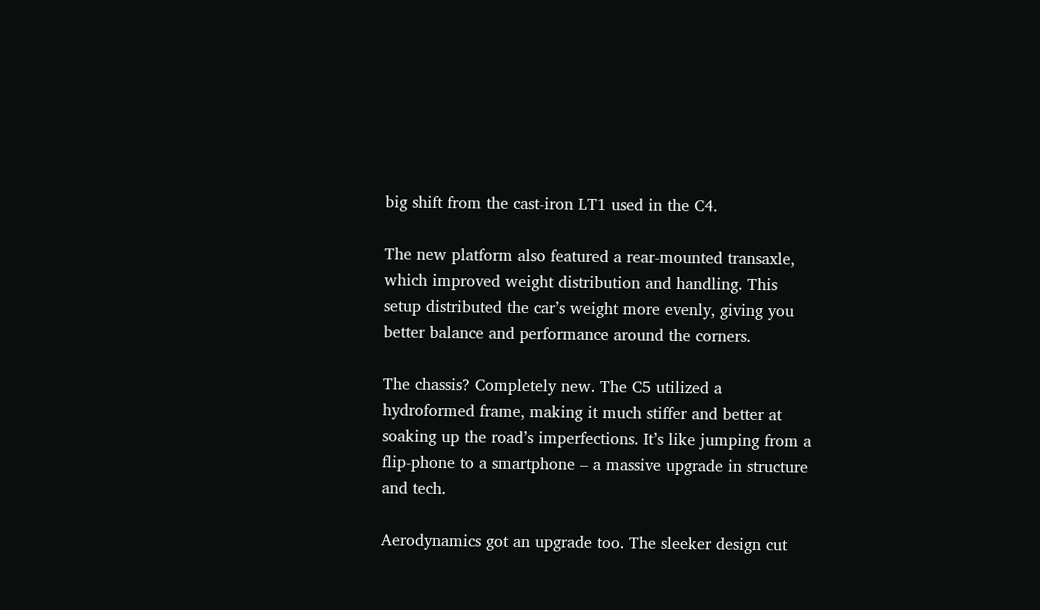big shift from the cast-iron LT1 used in the C4.

The new platform also featured a rear-mounted transaxle, which improved weight distribution and handling. This setup distributed the car’s weight more evenly, giving you better balance and performance around the corners.

The chassis? Completely new. The C5 utilized a hydroformed frame, making it much stiffer and better at soaking up the road’s imperfections. It’s like jumping from a flip-phone to a smartphone – a massive upgrade in structure and tech.

Aerodynamics got an upgrade too. The sleeker design cut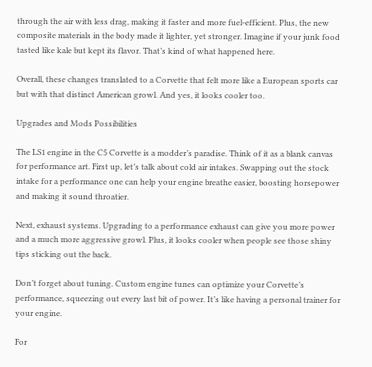through the air with less drag, making it faster and more fuel-efficient. Plus, the new composite materials in the body made it lighter, yet stronger. Imagine if your junk food tasted like kale but kept its flavor. That’s kind of what happened here.

Overall, these changes translated to a Corvette that felt more like a European sports car but with that distinct American growl. And yes, it looks cooler too.

Upgrades and Mods Possibilities

The LS1 engine in the C5 Corvette is a modder’s paradise. Think of it as a blank canvas for performance art. First up, let’s talk about cold air intakes. Swapping out the stock intake for a performance one can help your engine breathe easier, boosting horsepower and making it sound throatier.

Next, exhaust systems. Upgrading to a performance exhaust can give you more power and a much more aggressive growl. Plus, it looks cooler when people see those shiny tips sticking out the back.

Don’t forget about tuning. Custom engine tunes can optimize your Corvette’s performance, squeezing out every last bit of power. It’s like having a personal trainer for your engine.

For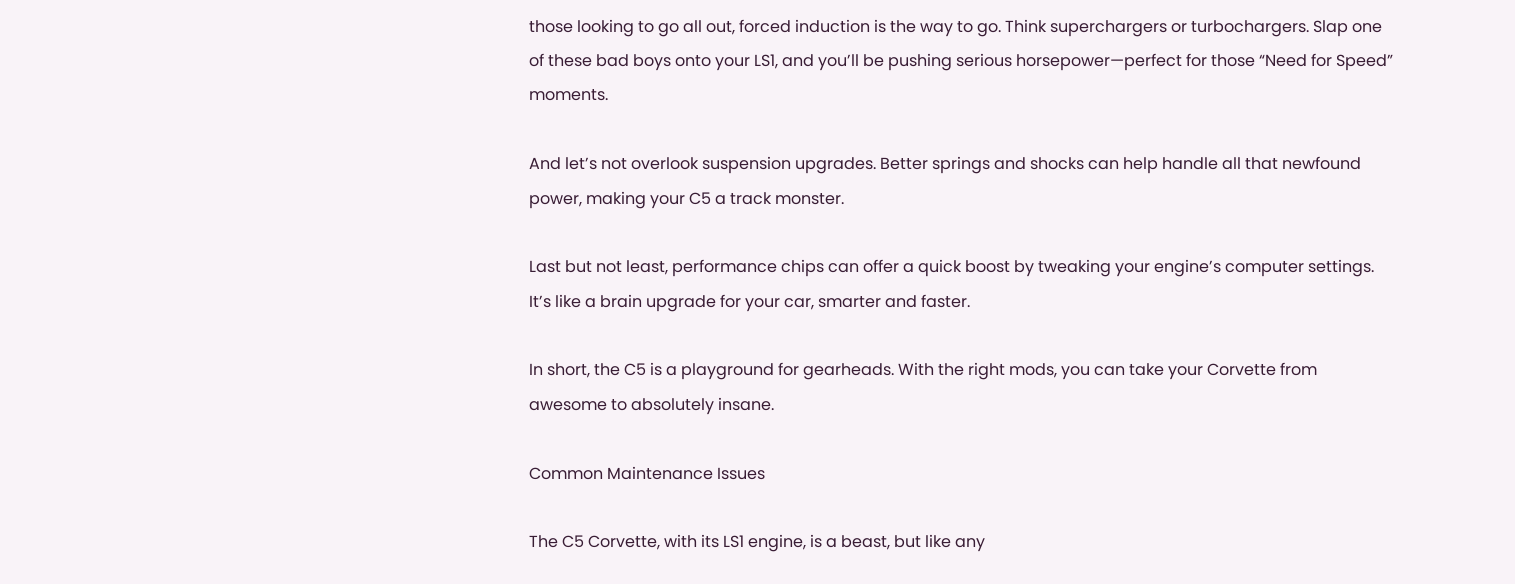those looking to go all out, forced induction is the way to go. Think superchargers or turbochargers. Slap one of these bad boys onto your LS1, and you’ll be pushing serious horsepower—perfect for those “Need for Speed” moments.

And let’s not overlook suspension upgrades. Better springs and shocks can help handle all that newfound power, making your C5 a track monster.

Last but not least, performance chips can offer a quick boost by tweaking your engine’s computer settings. It’s like a brain upgrade for your car, smarter and faster.

In short, the C5 is a playground for gearheads. With the right mods, you can take your Corvette from awesome to absolutely insane.

Common Maintenance Issues

The C5 Corvette, with its LS1 engine, is a beast, but like any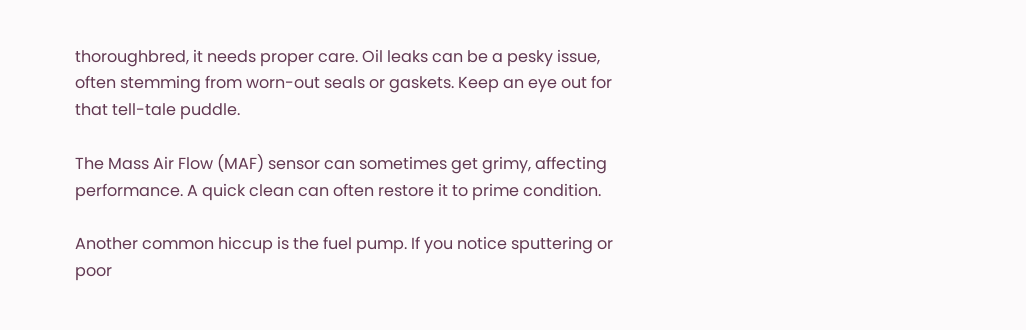thoroughbred, it needs proper care. Oil leaks can be a pesky issue, often stemming from worn-out seals or gaskets. Keep an eye out for that tell-tale puddle.

The Mass Air Flow (MAF) sensor can sometimes get grimy, affecting performance. A quick clean can often restore it to prime condition.

Another common hiccup is the fuel pump. If you notice sputtering or poor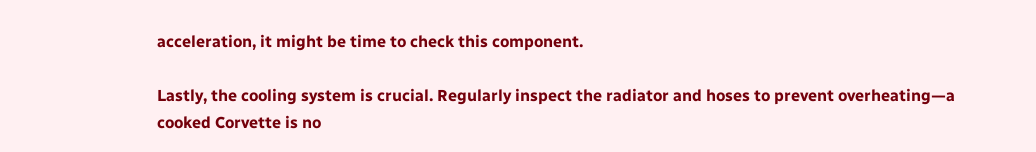acceleration, it might be time to check this component.

Lastly, the cooling system is crucial. Regularly inspect the radiator and hoses to prevent overheating—a cooked Corvette is no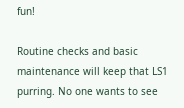fun!

Routine checks and basic maintenance will keep that LS1 purring. No one wants to see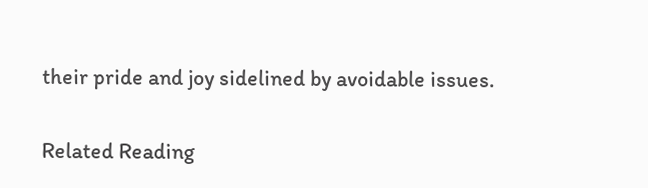their pride and joy sidelined by avoidable issues.

Related Reading